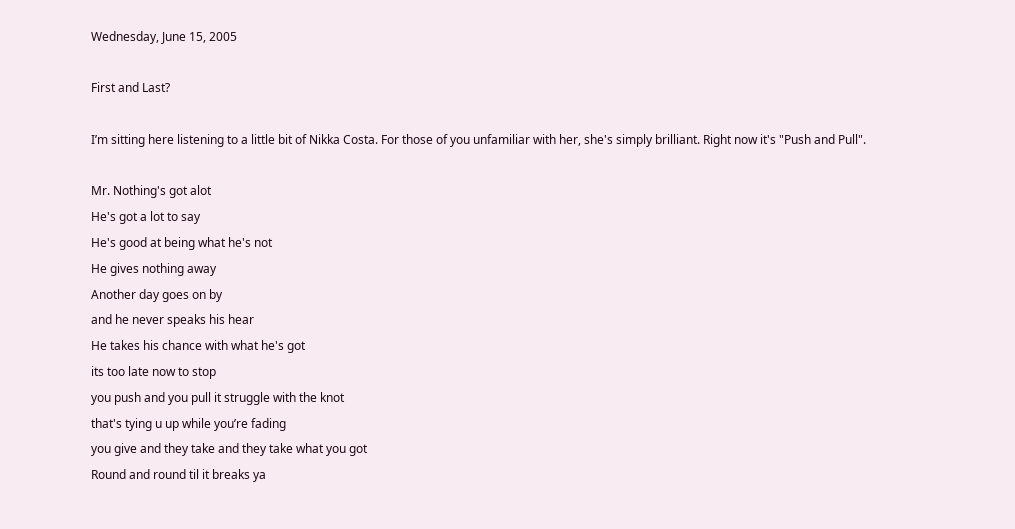Wednesday, June 15, 2005

First and Last?

I’m sitting here listening to a little bit of Nikka Costa. For those of you unfamiliar with her, she's simply brilliant. Right now it's "Push and Pull".

Mr. Nothing's got alot
He's got a lot to say
He's good at being what he's not
He gives nothing away
Another day goes on by
and he never speaks his hear
He takes his chance with what he's got
its too late now to stop
you push and you pull it struggle with the knot
that's tying u up while you’re fading
you give and they take and they take what you got
Round and round til it breaks ya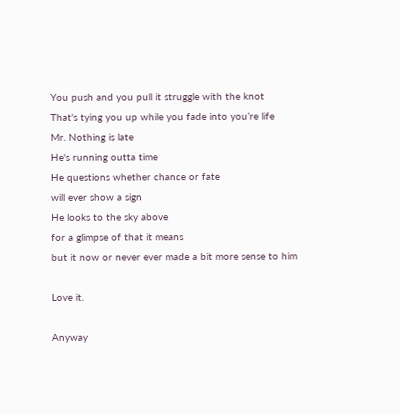You push and you pull it struggle with the knot
That's tying you up while you fade into you’re life
Mr. Nothing is late
He's running outta time
He questions whether chance or fate
will ever show a sign
He looks to the sky above
for a glimpse of that it means
but it now or never ever made a bit more sense to him

Love it.

Anyway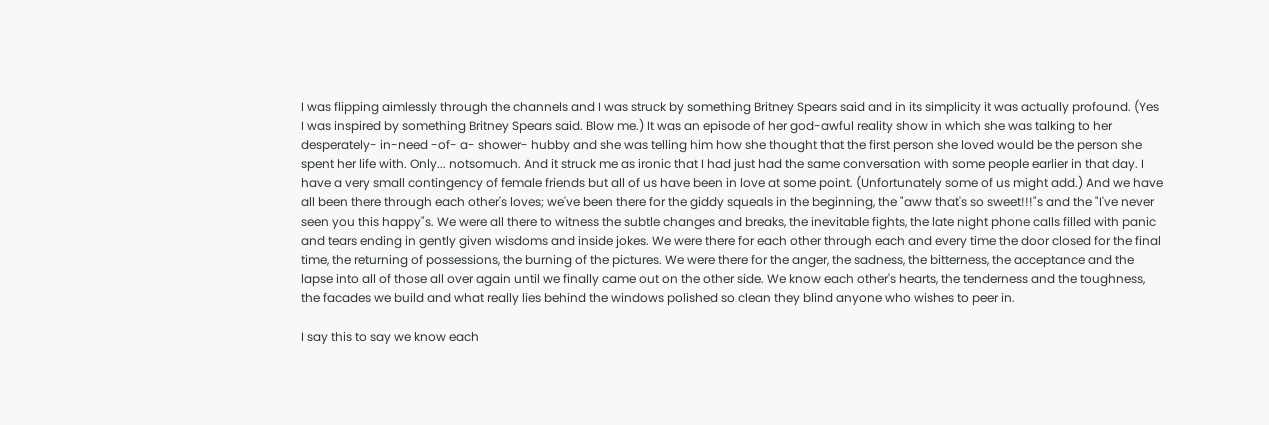I was flipping aimlessly through the channels and I was struck by something Britney Spears said and in its simplicity it was actually profound. (Yes I was inspired by something Britney Spears said. Blow me.) It was an episode of her god-awful reality show in which she was talking to her desperately- in-need -of- a- shower- hubby and she was telling him how she thought that the first person she loved would be the person she spent her life with. Only... notsomuch. And it struck me as ironic that I had just had the same conversation with some people earlier in that day. I have a very small contingency of female friends but all of us have been in love at some point. (Unfortunately some of us might add.) And we have all been there through each other's loves; we've been there for the giddy squeals in the beginning, the "aww that's so sweet!!!"s and the "I've never seen you this happy"s. We were all there to witness the subtle changes and breaks, the inevitable fights, the late night phone calls filled with panic and tears ending in gently given wisdoms and inside jokes. We were there for each other through each and every time the door closed for the final time, the returning of possessions, the burning of the pictures. We were there for the anger, the sadness, the bitterness, the acceptance and the lapse into all of those all over again until we finally came out on the other side. We know each other's hearts, the tenderness and the toughness, the facades we build and what really lies behind the windows polished so clean they blind anyone who wishes to peer in.

I say this to say we know each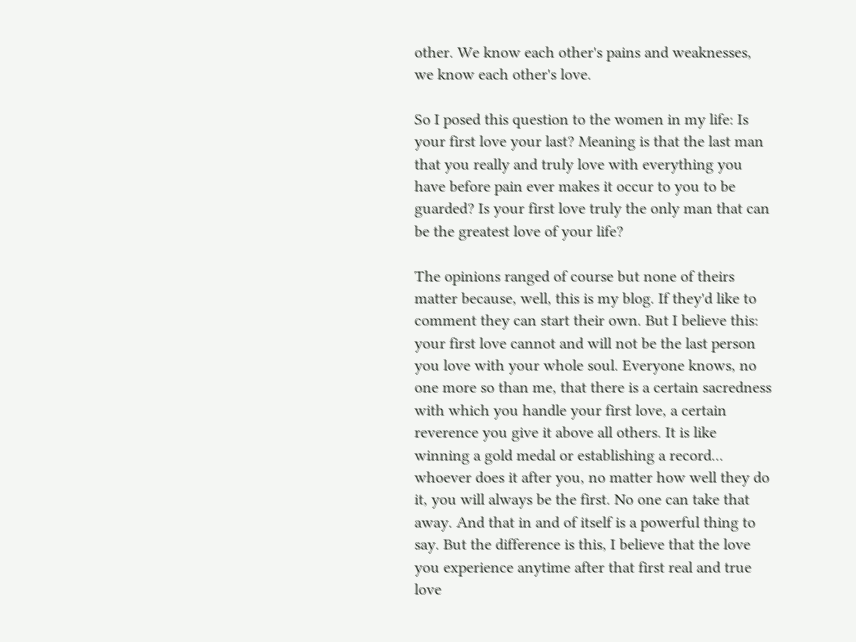other. We know each other's pains and weaknesses, we know each other's love.

So I posed this question to the women in my life: Is your first love your last? Meaning is that the last man that you really and truly love with everything you have before pain ever makes it occur to you to be guarded? Is your first love truly the only man that can be the greatest love of your life?

The opinions ranged of course but none of theirs matter because, well, this is my blog. If they'd like to comment they can start their own. But I believe this: your first love cannot and will not be the last person you love with your whole soul. Everyone knows, no one more so than me, that there is a certain sacredness with which you handle your first love, a certain reverence you give it above all others. It is like winning a gold medal or establishing a record... whoever does it after you, no matter how well they do it, you will always be the first. No one can take that away. And that in and of itself is a powerful thing to say. But the difference is this, I believe that the love you experience anytime after that first real and true love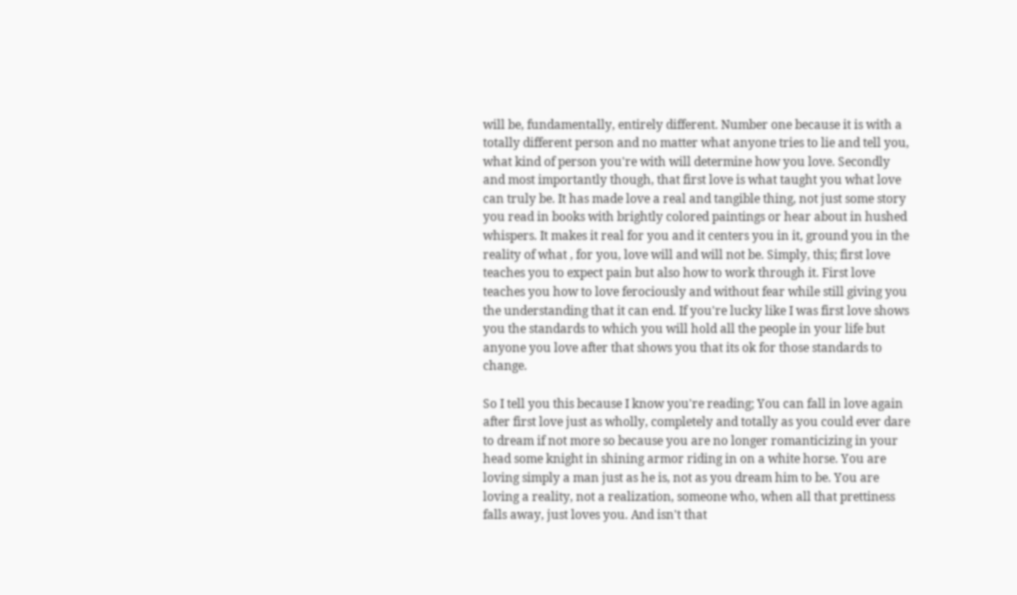will be, fundamentally, entirely different. Number one because it is with a totally different person and no matter what anyone tries to lie and tell you, what kind of person you're with will determine how you love. Secondly and most importantly though, that first love is what taught you what love can truly be. It has made love a real and tangible thing, not just some story you read in books with brightly colored paintings or hear about in hushed whispers. It makes it real for you and it centers you in it, ground you in the reality of what , for you, love will and will not be. Simply, this; first love teaches you to expect pain but also how to work through it. First love teaches you how to love ferociously and without fear while still giving you the understanding that it can end. If you're lucky like I was first love shows you the standards to which you will hold all the people in your life but anyone you love after that shows you that its ok for those standards to change.

So I tell you this because I know you're reading; You can fall in love again after first love just as wholly, completely and totally as you could ever dare to dream if not more so because you are no longer romanticizing in your head some knight in shining armor riding in on a white horse. You are loving simply a man just as he is, not as you dream him to be. You are loving a reality, not a realization, someone who, when all that prettiness falls away, just loves you. And isn't that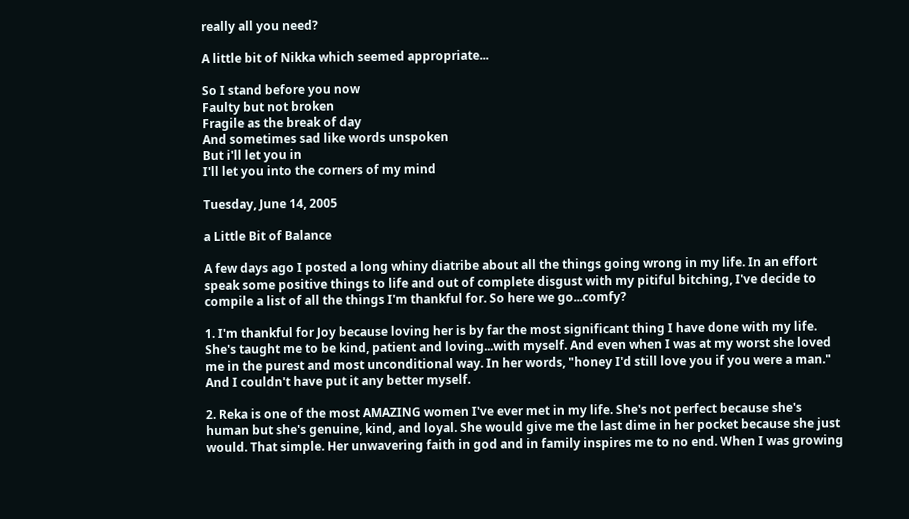really all you need?

A little bit of Nikka which seemed appropriate...

So I stand before you now
Faulty but not broken
Fragile as the break of day
And sometimes sad like words unspoken
But i'll let you in
I'll let you into the corners of my mind

Tuesday, June 14, 2005

a Little Bit of Balance

A few days ago I posted a long whiny diatribe about all the things going wrong in my life. In an effort speak some positive things to life and out of complete disgust with my pitiful bitching, I've decide to compile a list of all the things I'm thankful for. So here we go...comfy?

1. I'm thankful for Joy because loving her is by far the most significant thing I have done with my life. She's taught me to be kind, patient and loving...with myself. And even when I was at my worst she loved me in the purest and most unconditional way. In her words, "honey I'd still love you if you were a man." And I couldn't have put it any better myself.

2. Reka is one of the most AMAZING women I've ever met in my life. She's not perfect because she's human but she's genuine, kind, and loyal. She would give me the last dime in her pocket because she just would. That simple. Her unwavering faith in god and in family inspires me to no end. When I was growing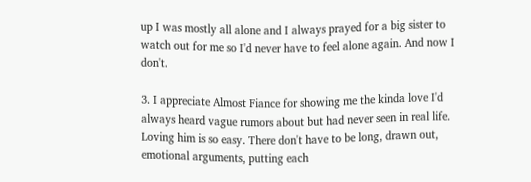up I was mostly all alone and I always prayed for a big sister to watch out for me so I'd never have to feel alone again. And now I don't.

3. I appreciate Almost Fiance for showing me the kinda love I'd always heard vague rumors about but had never seen in real life. Loving him is so easy. There don't have to be long, drawn out, emotional arguments, putting each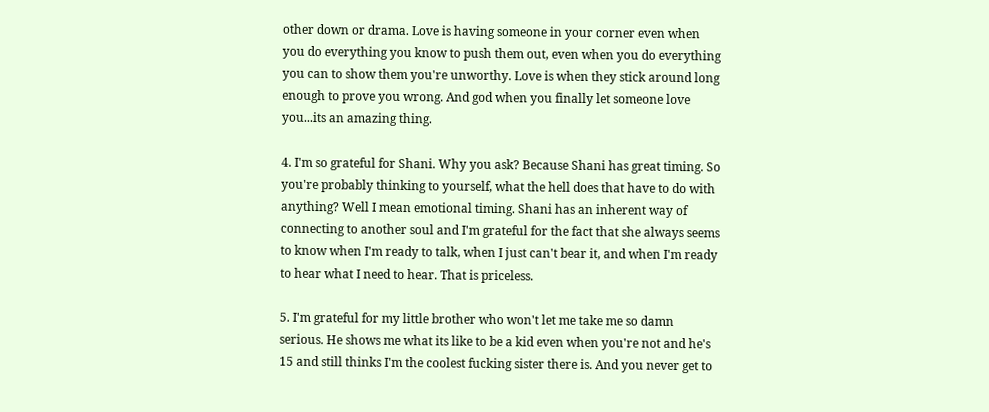other down or drama. Love is having someone in your corner even when you do everything you know to push them out, even when you do everything you can to show them you're unworthy. Love is when they stick around long enough to prove you wrong. And god when you finally let someone love you...its an amazing thing.

4. I'm so grateful for Shani. Why you ask? Because Shani has great timing. So you're probably thinking to yourself, what the hell does that have to do with anything? Well I mean emotional timing. Shani has an inherent way of connecting to another soul and I'm grateful for the fact that she always seems to know when I'm ready to talk, when I just can't bear it, and when I'm ready to hear what I need to hear. That is priceless.

5. I'm grateful for my little brother who won't let me take me so damn serious. He shows me what its like to be a kid even when you're not and he's 15 and still thinks I'm the coolest fucking sister there is. And you never get to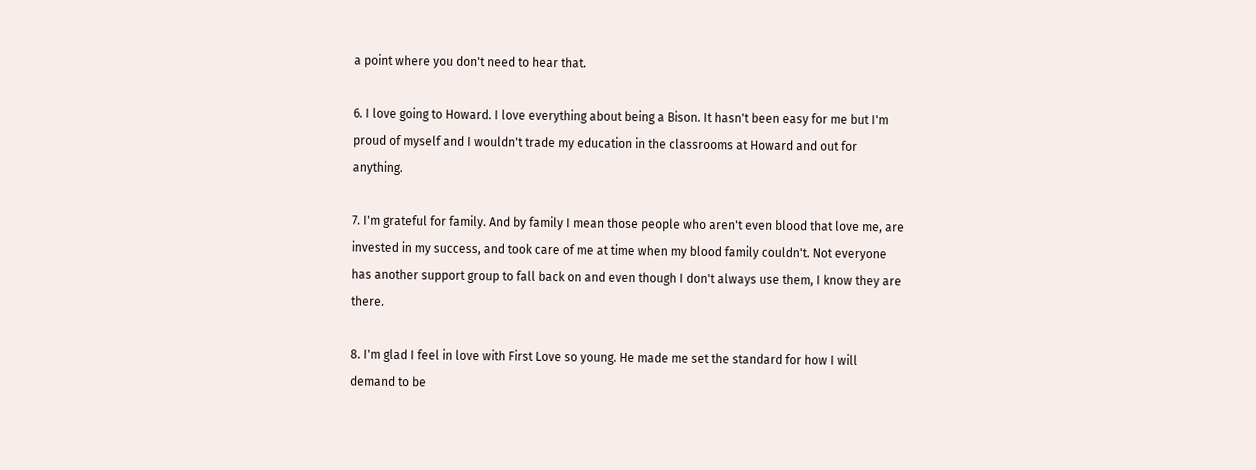a point where you don't need to hear that.

6. I love going to Howard. I love everything about being a Bison. It hasn't been easy for me but I'm proud of myself and I wouldn't trade my education in the classrooms at Howard and out for anything.

7. I'm grateful for family. And by family I mean those people who aren't even blood that love me, are invested in my success, and took care of me at time when my blood family couldn't. Not everyone has another support group to fall back on and even though I don't always use them, I know they are there.

8. I'm glad I feel in love with First Love so young. He made me set the standard for how I will demand to be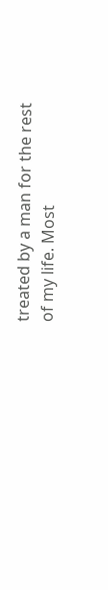treated by a man for the rest of my life. Most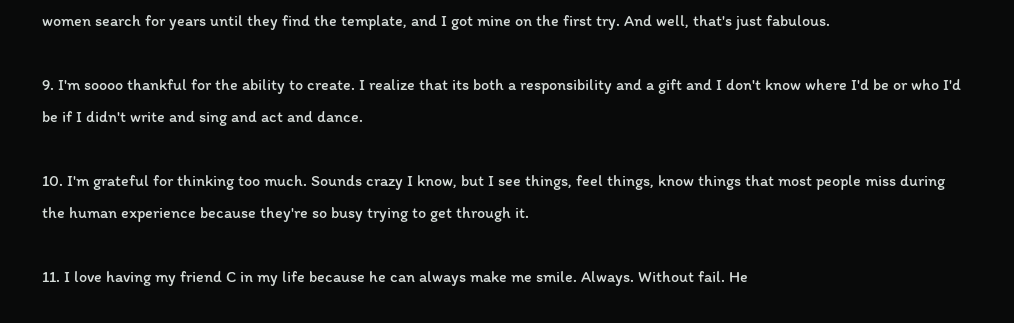women search for years until they find the template, and I got mine on the first try. And well, that's just fabulous.

9. I'm soooo thankful for the ability to create. I realize that its both a responsibility and a gift and I don't know where I'd be or who I'd be if I didn't write and sing and act and dance.

10. I'm grateful for thinking too much. Sounds crazy I know, but I see things, feel things, know things that most people miss during the human experience because they're so busy trying to get through it.

11. I love having my friend C in my life because he can always make me smile. Always. Without fail. He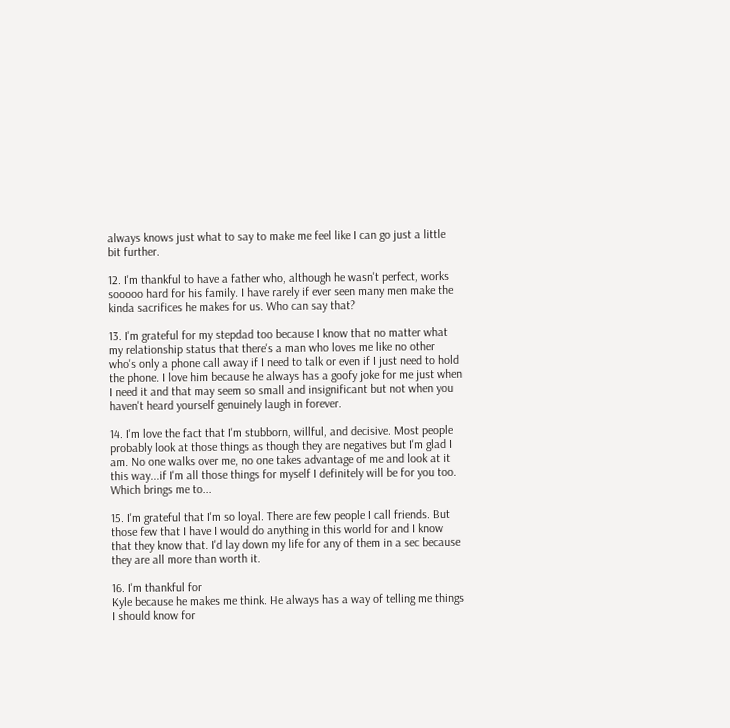always knows just what to say to make me feel like I can go just a little bit further.

12. I'm thankful to have a father who, although he wasn't perfect, works sooooo hard for his family. I have rarely if ever seen many men make the kinda sacrifices he makes for us. Who can say that?

13. I'm grateful for my stepdad too because I know that no matter what my relationship status that there's a man who loves me like no other who's only a phone call away if I need to talk or even if I just need to hold the phone. I love him because he always has a goofy joke for me just when I need it and that may seem so small and insignificant but not when you haven't heard yourself genuinely laugh in forever.

14. I'm love the fact that I'm stubborn, willful, and decisive. Most people probably look at those things as though they are negatives but I'm glad I am. No one walks over me, no one takes advantage of me and look at it this way...if I'm all those things for myself I definitely will be for you too. Which brings me to...

15. I'm grateful that I'm so loyal. There are few people I call friends. But those few that I have I would do anything in this world for and I know that they know that. I'd lay down my life for any of them in a sec because they are all more than worth it.

16. I'm thankful for
Kyle because he makes me think. He always has a way of telling me things I should know for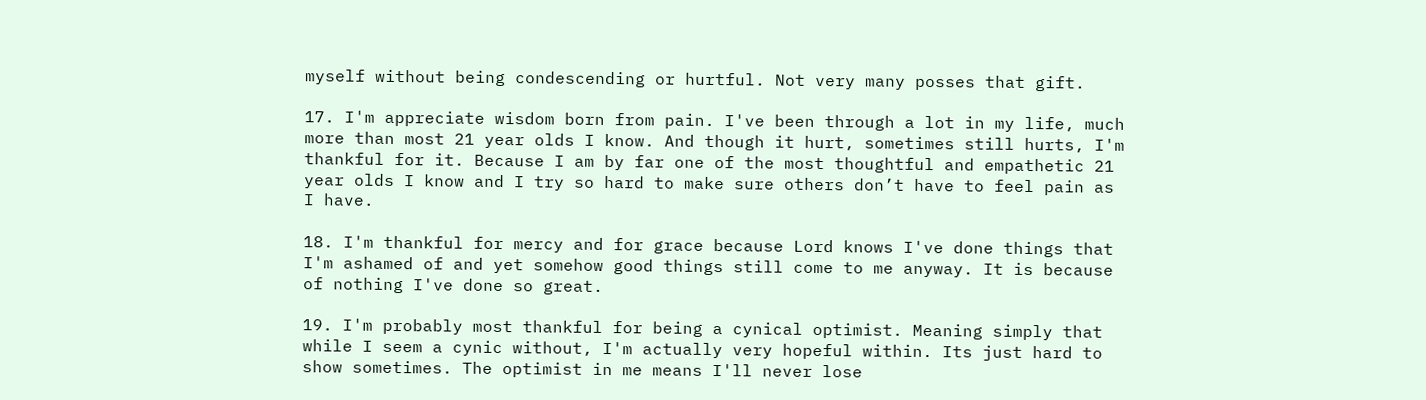myself without being condescending or hurtful. Not very many posses that gift.

17. I'm appreciate wisdom born from pain. I've been through a lot in my life, much more than most 21 year olds I know. And though it hurt, sometimes still hurts, I'm thankful for it. Because I am by far one of the most thoughtful and empathetic 21 year olds I know and I try so hard to make sure others don’t have to feel pain as I have.

18. I'm thankful for mercy and for grace because Lord knows I've done things that I'm ashamed of and yet somehow good things still come to me anyway. It is because of nothing I've done so great.

19. I'm probably most thankful for being a cynical optimist. Meaning simply that while I seem a cynic without, I'm actually very hopeful within. Its just hard to show sometimes. The optimist in me means I'll never lose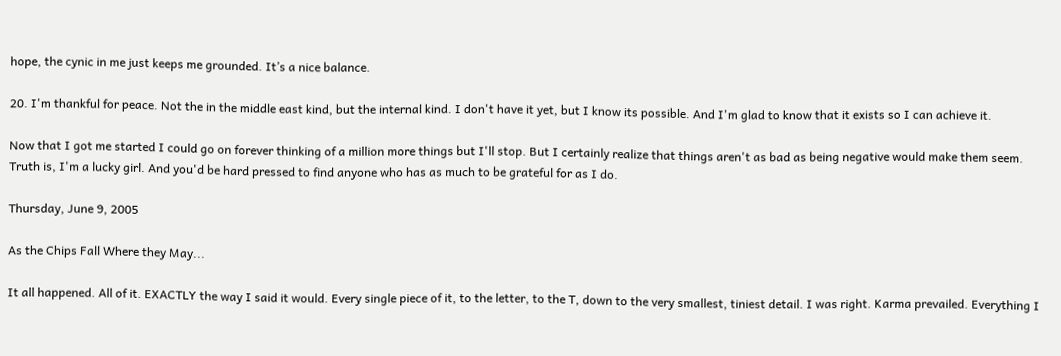hope, the cynic in me just keeps me grounded. It’s a nice balance.

20. I'm thankful for peace. Not the in the middle east kind, but the internal kind. I don't have it yet, but I know its possible. And I'm glad to know that it exists so I can achieve it.

Now that I got me started I could go on forever thinking of a million more things but I'll stop. But I certainly realize that things aren't as bad as being negative would make them seem. Truth is, I'm a lucky girl. And you'd be hard pressed to find anyone who has as much to be grateful for as I do.

Thursday, June 9, 2005

As the Chips Fall Where they May...

It all happened. All of it. EXACTLY the way I said it would. Every single piece of it, to the letter, to the T, down to the very smallest, tiniest detail. I was right. Karma prevailed. Everything I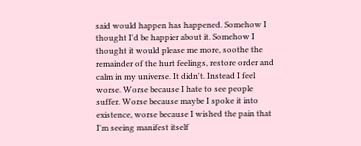said would happen has happened. Somehow I thought I'd be happier about it. Somehow I thought it would please me more, soothe the remainder of the hurt feelings, restore order and calm in my universe. It didn't. Instead I feel worse. Worse because I hate to see people suffer. Worse because maybe I spoke it into existence, worse because I wished the pain that I'm seeing manifest itself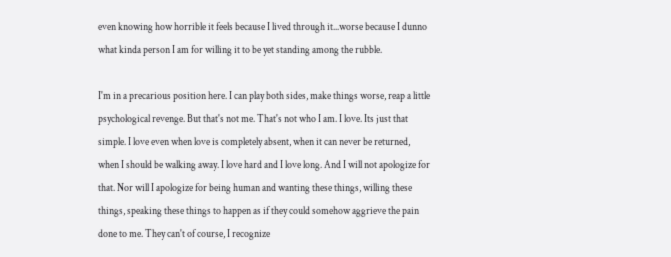even knowing how horrible it feels because I lived through it...worse because I dunno what kinda person I am for willing it to be yet standing among the rubble.

I'm in a precarious position here. I can play both sides, make things worse, reap a little psychological revenge. But that's not me. That's not who I am. I love. Its just that simple. I love even when love is completely absent, when it can never be returned, when I should be walking away. I love hard and I love long. And I will not apologize for that. Nor will I apologize for being human and wanting these things, willing these things, speaking these things to happen as if they could somehow aggrieve the pain done to me. They can't of course, I recognize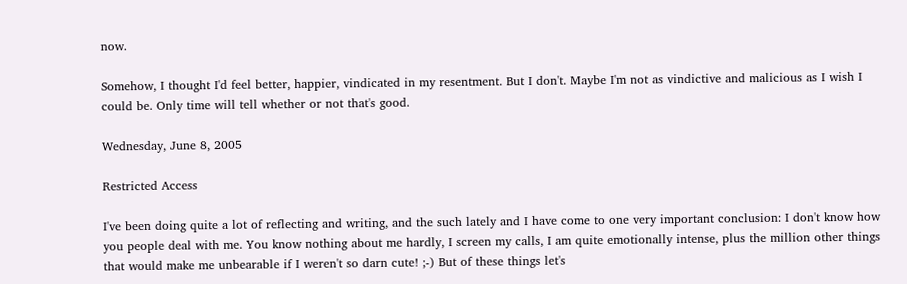now.

Somehow, I thought I'd feel better, happier, vindicated in my resentment. But I don't. Maybe I'm not as vindictive and malicious as I wish I could be. Only time will tell whether or not that's good.

Wednesday, June 8, 2005

Restricted Access

I've been doing quite a lot of reflecting and writing, and the such lately and I have come to one very important conclusion: I don't know how you people deal with me. You know nothing about me hardly, I screen my calls, I am quite emotionally intense, plus the million other things that would make me unbearable if I weren't so darn cute! ;-) But of these things let's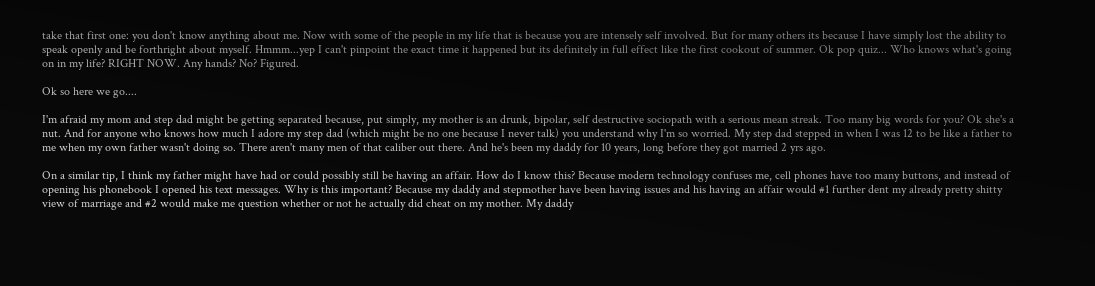take that first one: you don't know anything about me. Now with some of the people in my life that is because you are intensely self involved. But for many others its because I have simply lost the ability to speak openly and be forthright about myself. Hmmm...yep I can't pinpoint the exact time it happened but its definitely in full effect like the first cookout of summer. Ok pop quiz... Who knows what's going on in my life? RIGHT NOW. Any hands? No? Figured.

Ok so here we go....

I'm afraid my mom and step dad might be getting separated because, put simply, my mother is an drunk, bipolar, self destructive sociopath with a serious mean streak. Too many big words for you? Ok she's a nut. And for anyone who knows how much I adore my step dad (which might be no one because I never talk) you understand why I'm so worried. My step dad stepped in when I was 12 to be like a father to me when my own father wasn't doing so. There aren't many men of that caliber out there. And he's been my daddy for 10 years, long before they got married 2 yrs ago.

On a similar tip, I think my father might have had or could possibly still be having an affair. How do I know this? Because modern technology confuses me, cell phones have too many buttons, and instead of opening his phonebook I opened his text messages. Why is this important? Because my daddy and stepmother have been having issues and his having an affair would #1 further dent my already pretty shitty view of marriage and #2 would make me question whether or not he actually did cheat on my mother. My daddy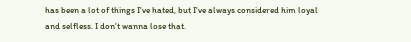has been a lot of things I've hated, but I've always considered him loyal and selfless. I don't wanna lose that.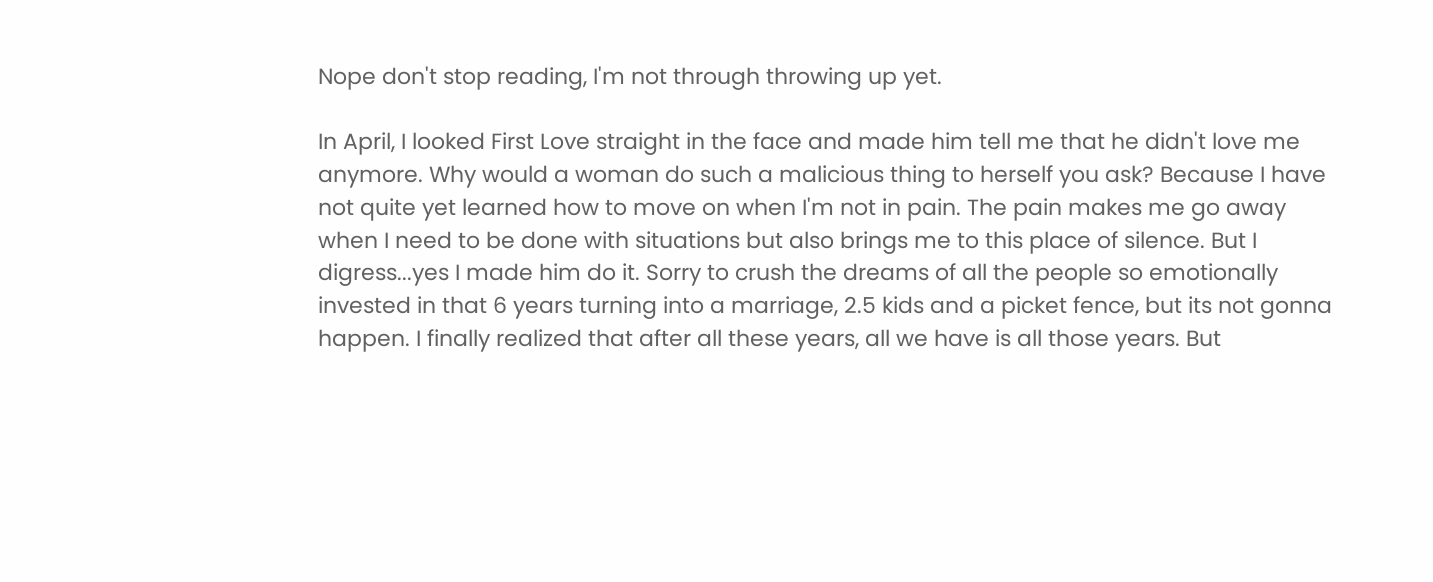Nope don't stop reading, I'm not through throwing up yet.

In April, I looked First Love straight in the face and made him tell me that he didn't love me anymore. Why would a woman do such a malicious thing to herself you ask? Because I have not quite yet learned how to move on when I'm not in pain. The pain makes me go away when I need to be done with situations but also brings me to this place of silence. But I digress...yes I made him do it. Sorry to crush the dreams of all the people so emotionally invested in that 6 years turning into a marriage, 2.5 kids and a picket fence, but its not gonna happen. I finally realized that after all these years, all we have is all those years. But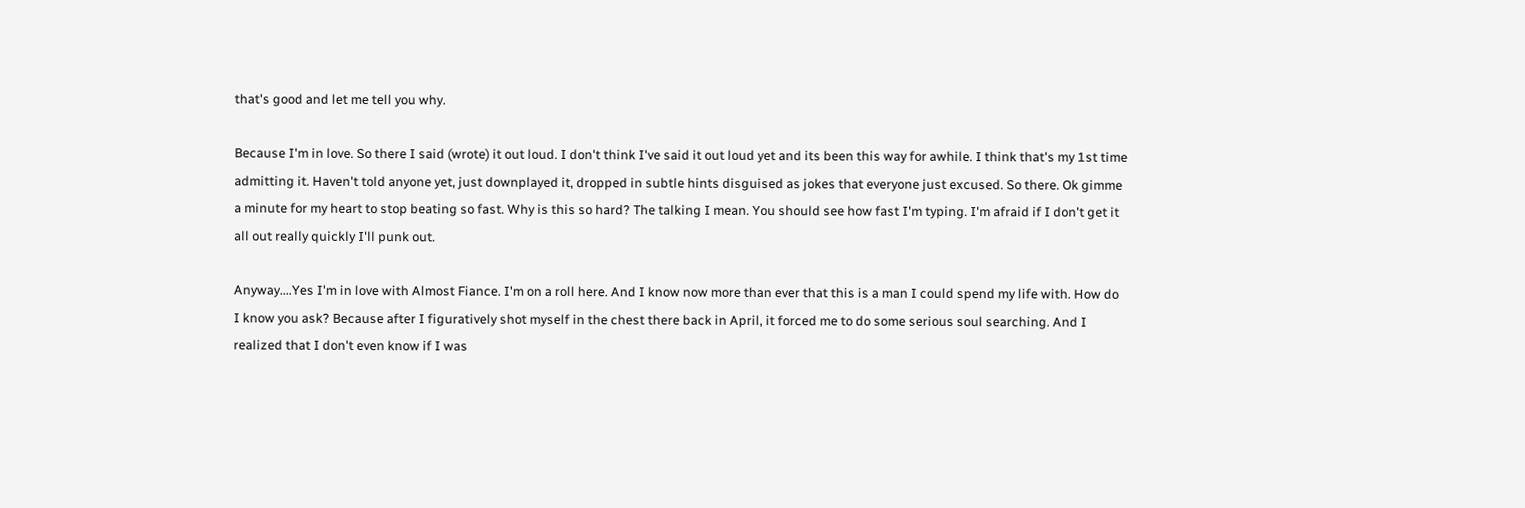that's good and let me tell you why.

Because I'm in love. So there I said (wrote) it out loud. I don't think I've said it out loud yet and its been this way for awhile. I think that's my 1st time admitting it. Haven't told anyone yet, just downplayed it, dropped in subtle hints disguised as jokes that everyone just excused. So there. Ok gimme a minute for my heart to stop beating so fast. Why is this so hard? The talking I mean. You should see how fast I'm typing. I'm afraid if I don't get it all out really quickly I'll punk out.

Anyway....Yes I'm in love with Almost Fiance. I'm on a roll here. And I know now more than ever that this is a man I could spend my life with. How do I know you ask? Because after I figuratively shot myself in the chest there back in April, it forced me to do some serious soul searching. And I realized that I don't even know if I was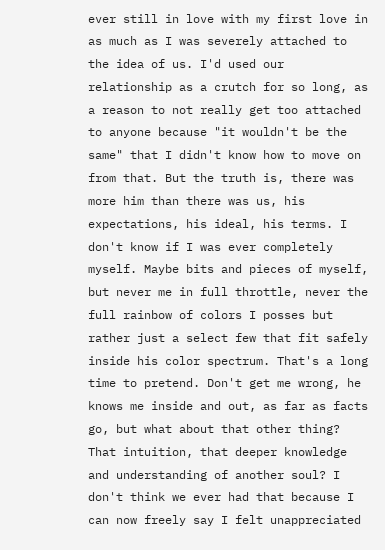ever still in love with my first love in as much as I was severely attached to the idea of us. I'd used our relationship as a crutch for so long, as a reason to not really get too attached to anyone because "it wouldn't be the same" that I didn't know how to move on from that. But the truth is, there was more him than there was us, his expectations, his ideal, his terms. I don't know if I was ever completely myself. Maybe bits and pieces of myself, but never me in full throttle, never the full rainbow of colors I posses but rather just a select few that fit safely inside his color spectrum. That's a long time to pretend. Don't get me wrong, he knows me inside and out, as far as facts go, but what about that other thing? That intuition, that deeper knowledge and understanding of another soul? I don't think we ever had that because I can now freely say I felt unappreciated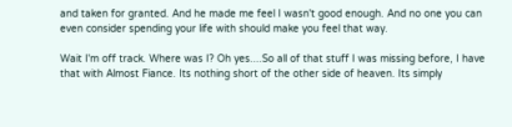and taken for granted. And he made me feel I wasn't good enough. And no one you can even consider spending your life with should make you feel that way.

Wait I'm off track. Where was I? Oh yes....So all of that stuff I was missing before, I have that with Almost Fiance. Its nothing short of the other side of heaven. Its simply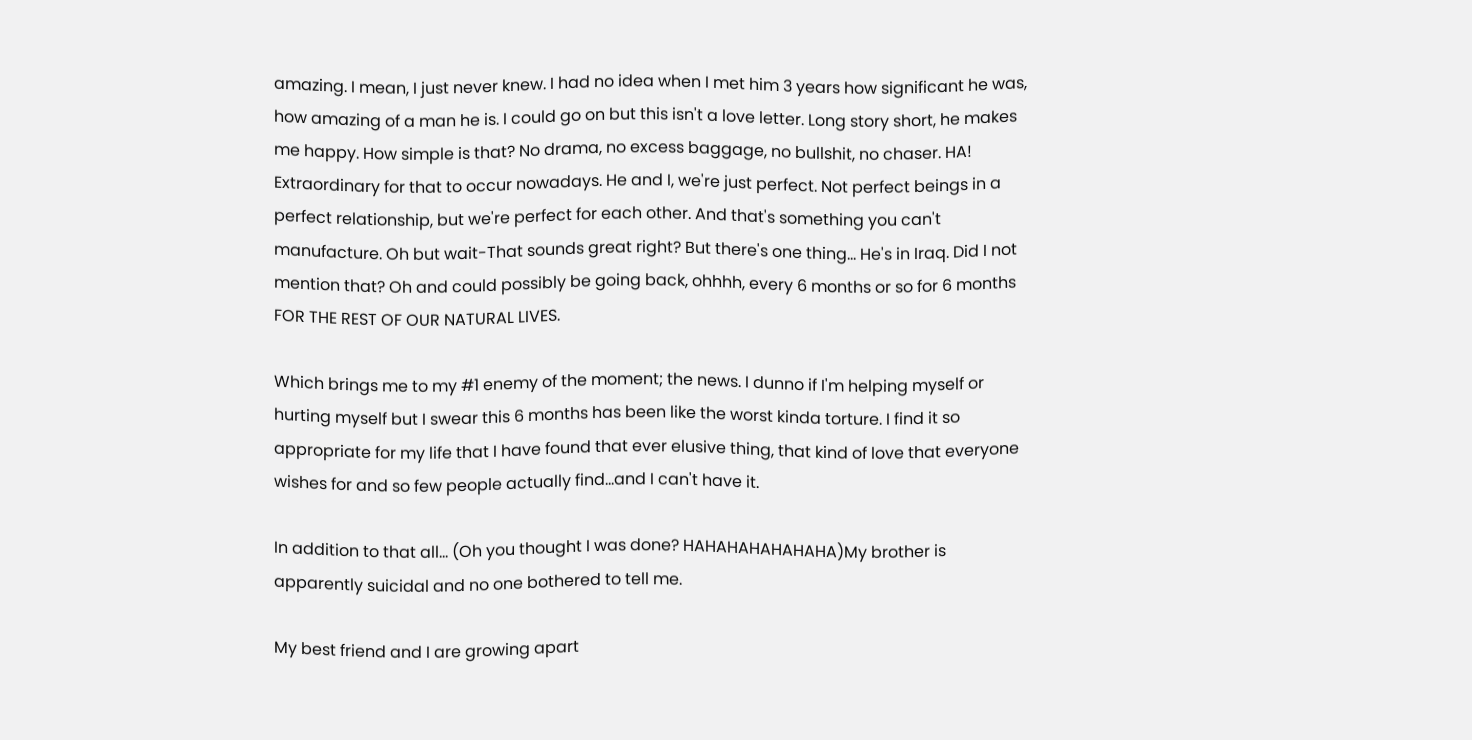amazing. I mean, I just never knew. I had no idea when I met him 3 years how significant he was, how amazing of a man he is. I could go on but this isn't a love letter. Long story short, he makes me happy. How simple is that? No drama, no excess baggage, no bullshit, no chaser. HA! Extraordinary for that to occur nowadays. He and I, we're just perfect. Not perfect beings in a perfect relationship, but we're perfect for each other. And that's something you can't manufacture. Oh but wait-That sounds great right? But there's one thing... He's in Iraq. Did I not mention that? Oh and could possibly be going back, ohhhh, every 6 months or so for 6 months FOR THE REST OF OUR NATURAL LIVES.

Which brings me to my #1 enemy of the moment; the news. I dunno if I'm helping myself or hurting myself but I swear this 6 months has been like the worst kinda torture. I find it so appropriate for my life that I have found that ever elusive thing, that kind of love that everyone wishes for and so few people actually find...and I can't have it.

In addition to that all... (Oh you thought I was done? HAHAHAHAHAHAHA)My brother is apparently suicidal and no one bothered to tell me.

My best friend and I are growing apart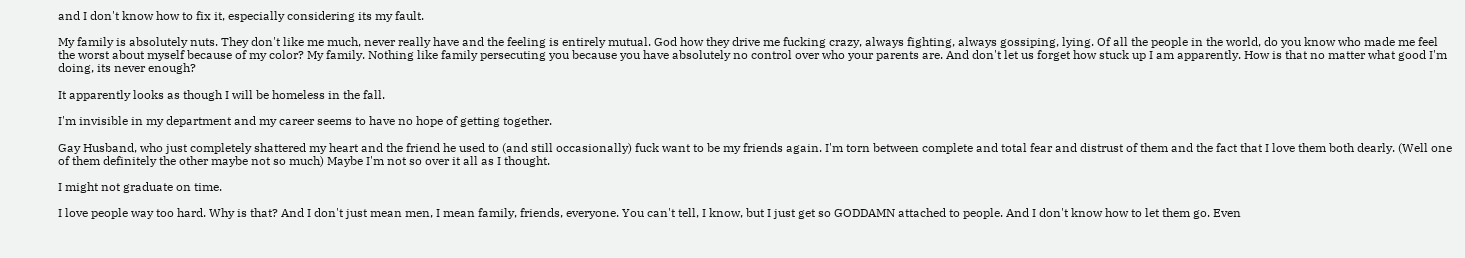and I don't know how to fix it, especially considering its my fault.

My family is absolutely nuts. They don't like me much, never really have and the feeling is entirely mutual. God how they drive me fucking crazy, always fighting, always gossiping, lying. Of all the people in the world, do you know who made me feel the worst about myself because of my color? My family. Nothing like family persecuting you because you have absolutely no control over who your parents are. And don't let us forget how stuck up I am apparently. How is that no matter what good I'm doing, its never enough?

It apparently looks as though I will be homeless in the fall.

I'm invisible in my department and my career seems to have no hope of getting together.

Gay Husband, who just completely shattered my heart and the friend he used to (and still occasionally) fuck want to be my friends again. I'm torn between complete and total fear and distrust of them and the fact that I love them both dearly. (Well one of them definitely the other maybe not so much) Maybe I'm not so over it all as I thought.

I might not graduate on time.

I love people way too hard. Why is that? And I don't just mean men, I mean family, friends, everyone. You can't tell, I know, but I just get so GODDAMN attached to people. And I don't know how to let them go. Even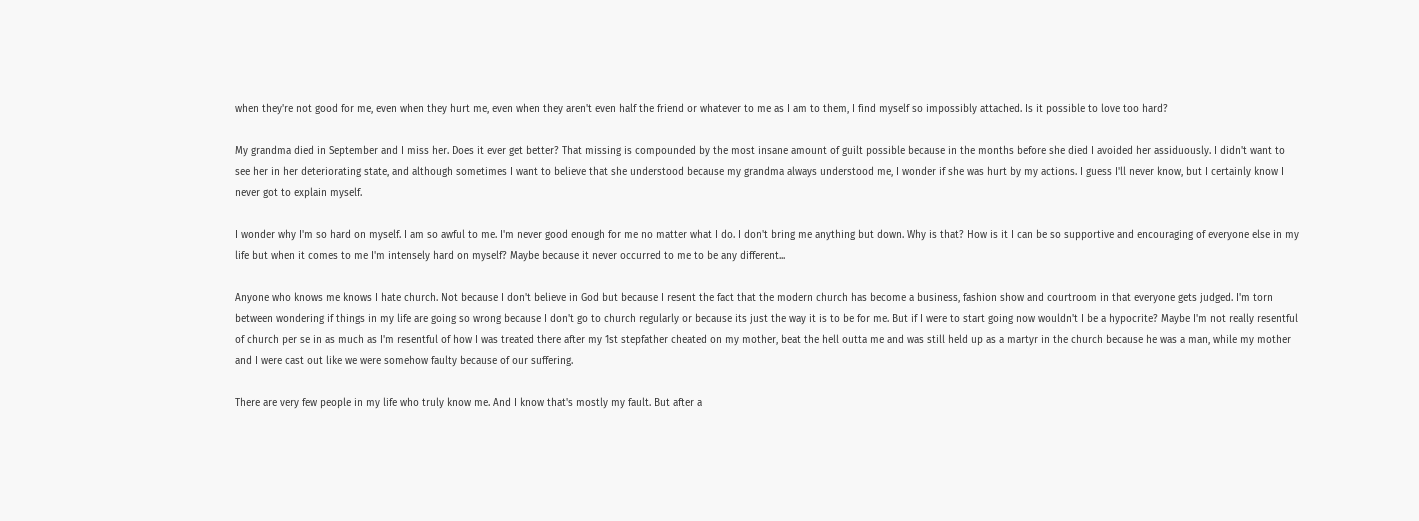when they're not good for me, even when they hurt me, even when they aren't even half the friend or whatever to me as I am to them, I find myself so impossibly attached. Is it possible to love too hard?

My grandma died in September and I miss her. Does it ever get better? That missing is compounded by the most insane amount of guilt possible because in the months before she died I avoided her assiduously. I didn't want to see her in her deteriorating state, and although sometimes I want to believe that she understood because my grandma always understood me, I wonder if she was hurt by my actions. I guess I'll never know, but I certainly know I never got to explain myself.

I wonder why I'm so hard on myself. I am so awful to me. I'm never good enough for me no matter what I do. I don't bring me anything but down. Why is that? How is it I can be so supportive and encouraging of everyone else in my life but when it comes to me I'm intensely hard on myself? Maybe because it never occurred to me to be any different...

Anyone who knows me knows I hate church. Not because I don't believe in God but because I resent the fact that the modern church has become a business, fashion show and courtroom in that everyone gets judged. I'm torn between wondering if things in my life are going so wrong because I don't go to church regularly or because its just the way it is to be for me. But if I were to start going now wouldn't I be a hypocrite? Maybe I'm not really resentful of church per se in as much as I'm resentful of how I was treated there after my 1st stepfather cheated on my mother, beat the hell outta me and was still held up as a martyr in the church because he was a man, while my mother and I were cast out like we were somehow faulty because of our suffering.

There are very few people in my life who truly know me. And I know that's mostly my fault. But after a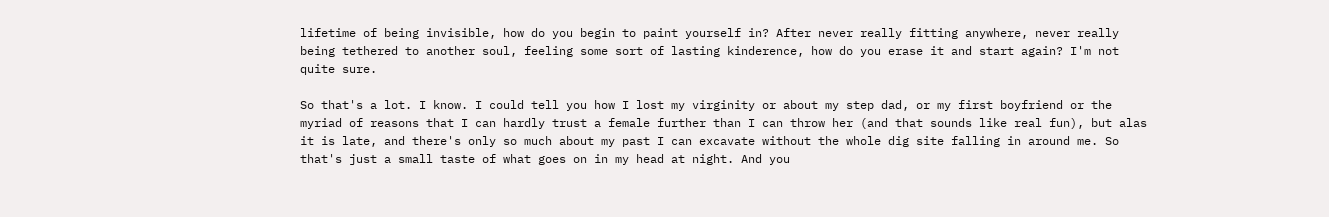lifetime of being invisible, how do you begin to paint yourself in? After never really fitting anywhere, never really being tethered to another soul, feeling some sort of lasting kinderence, how do you erase it and start again? I'm not quite sure.

So that's a lot. I know. I could tell you how I lost my virginity or about my step dad, or my first boyfriend or the myriad of reasons that I can hardly trust a female further than I can throw her (and that sounds like real fun), but alas it is late, and there's only so much about my past I can excavate without the whole dig site falling in around me. So that's just a small taste of what goes on in my head at night. And you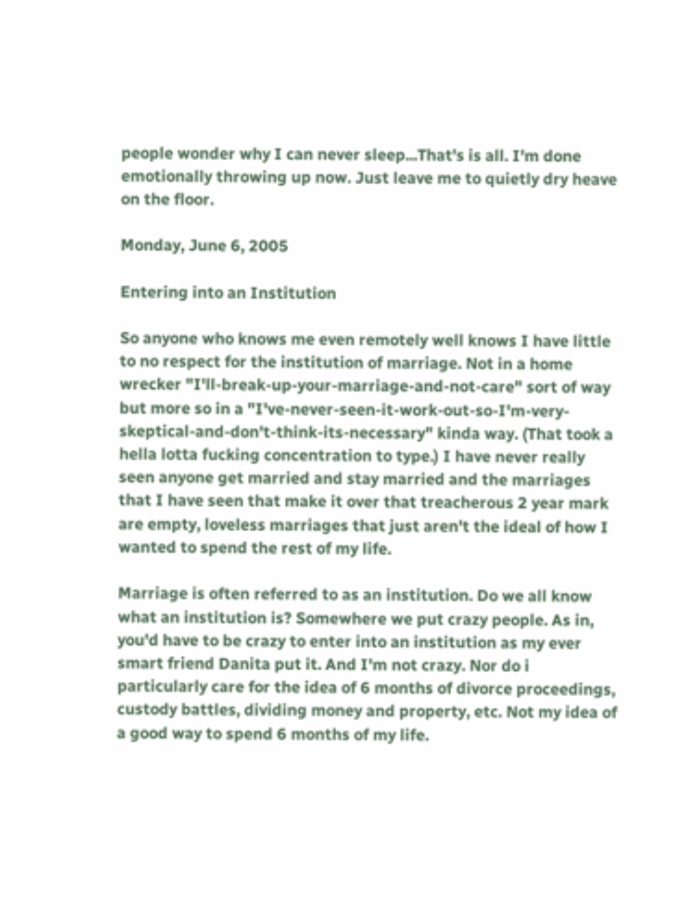people wonder why I can never sleep...That's is all. I'm done emotionally throwing up now. Just leave me to quietly dry heave on the floor.

Monday, June 6, 2005

Entering into an Institution

So anyone who knows me even remotely well knows I have little to no respect for the institution of marriage. Not in a home wrecker "I'll-break-up-your-marriage-and-not-care" sort of way but more so in a "I've-never-seen-it-work-out-so-I'm-very-skeptical-and-don't-think-its-necessary" kinda way. (That took a hella lotta fucking concentration to type.) I have never really seen anyone get married and stay married and the marriages that I have seen that make it over that treacherous 2 year mark are empty, loveless marriages that just aren't the ideal of how I wanted to spend the rest of my life.

Marriage is often referred to as an institution. Do we all know what an institution is? Somewhere we put crazy people. As in, you'd have to be crazy to enter into an institution as my ever smart friend Danita put it. And I'm not crazy. Nor do i particularly care for the idea of 6 months of divorce proceedings, custody battles, dividing money and property, etc. Not my idea of a good way to spend 6 months of my life.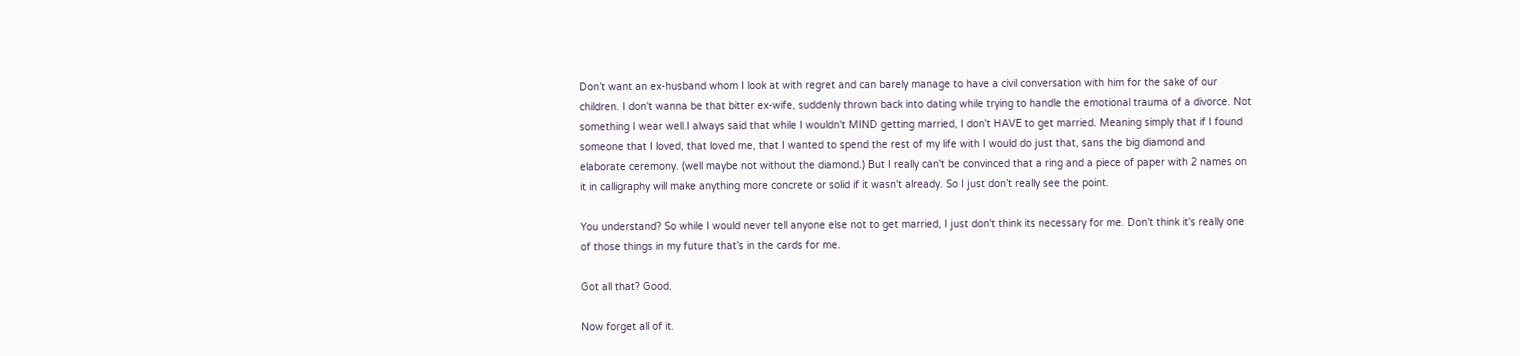Don’t want an ex-husband whom I look at with regret and can barely manage to have a civil conversation with him for the sake of our children. I don't wanna be that bitter ex-wife, suddenly thrown back into dating while trying to handle the emotional trauma of a divorce. Not something I wear well.I always said that while I wouldn't MIND getting married, I don't HAVE to get married. Meaning simply that if I found someone that I loved, that loved me, that I wanted to spend the rest of my life with I would do just that, sans the big diamond and elaborate ceremony. (well maybe not without the diamond.) But I really can't be convinced that a ring and a piece of paper with 2 names on it in calligraphy will make anything more concrete or solid if it wasn't already. So I just don’t really see the point.

You understand? So while I would never tell anyone else not to get married, I just don't think its necessary for me. Don't think it's really one of those things in my future that’s in the cards for me.

Got all that? Good.

Now forget all of it.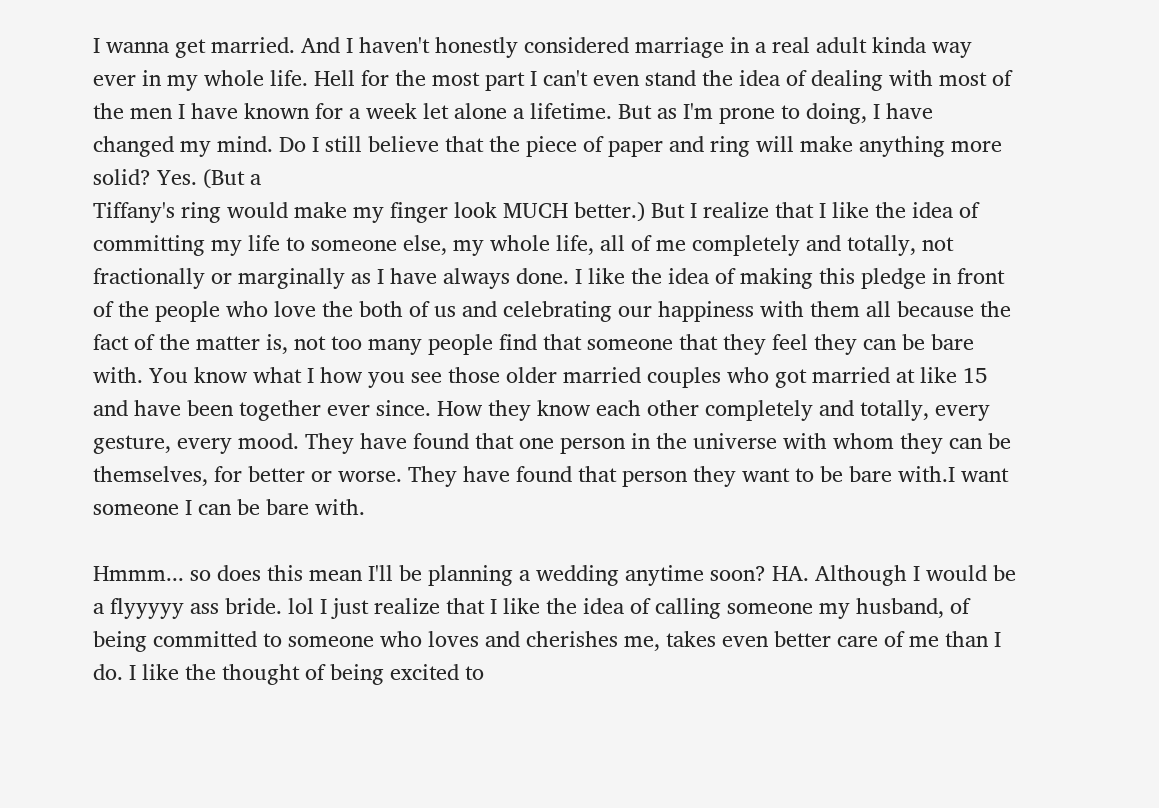I wanna get married. And I haven't honestly considered marriage in a real adult kinda way ever in my whole life. Hell for the most part I can't even stand the idea of dealing with most of the men I have known for a week let alone a lifetime. But as I'm prone to doing, I have changed my mind. Do I still believe that the piece of paper and ring will make anything more solid? Yes. (But a
Tiffany's ring would make my finger look MUCH better.) But I realize that I like the idea of committing my life to someone else, my whole life, all of me completely and totally, not fractionally or marginally as I have always done. I like the idea of making this pledge in front of the people who love the both of us and celebrating our happiness with them all because the fact of the matter is, not too many people find that someone that they feel they can be bare with. You know what I how you see those older married couples who got married at like 15 and have been together ever since. How they know each other completely and totally, every gesture, every mood. They have found that one person in the universe with whom they can be themselves, for better or worse. They have found that person they want to be bare with.I want someone I can be bare with.

Hmmm... so does this mean I'll be planning a wedding anytime soon? HA. Although I would be a flyyyyy ass bride. lol I just realize that I like the idea of calling someone my husband, of being committed to someone who loves and cherishes me, takes even better care of me than I do. I like the thought of being excited to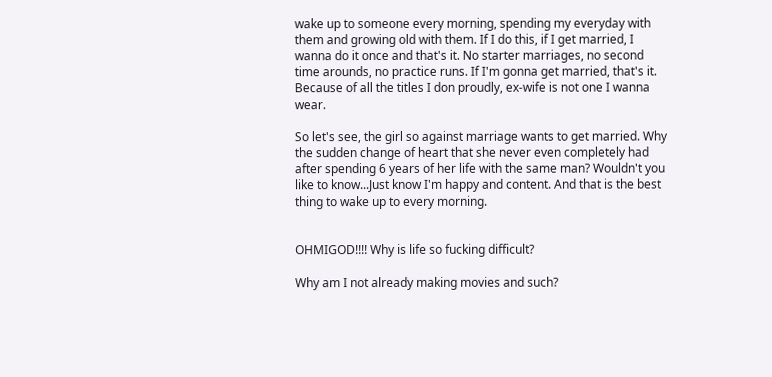wake up to someone every morning, spending my everyday with them and growing old with them. If I do this, if I get married, I wanna do it once and that's it. No starter marriages, no second time arounds, no practice runs. If I'm gonna get married, that's it. Because of all the titles I don proudly, ex-wife is not one I wanna wear.

So let's see, the girl so against marriage wants to get married. Why the sudden change of heart that she never even completely had after spending 6 years of her life with the same man? Wouldn't you like to know...Just know I'm happy and content. And that is the best thing to wake up to every morning.


OHMIGOD!!!! Why is life so fucking difficult?

Why am I not already making movies and such?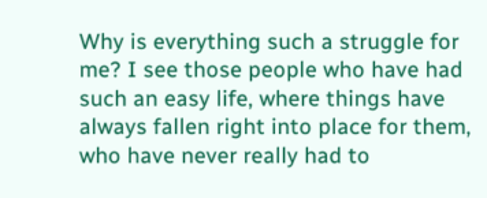Why is everything such a struggle for me? I see those people who have had such an easy life, where things have always fallen right into place for them, who have never really had to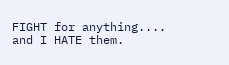FIGHT for anything.... and I HATE them.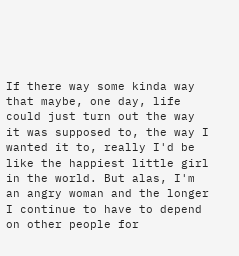If there way some kinda way that maybe, one day, life could just turn out the way it was supposed to, the way I wanted it to, really I'd be like the happiest little girl in the world. But alas, I'm an angry woman and the longer I continue to have to depend on other people for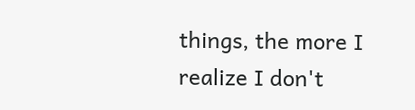things, the more I realize I don't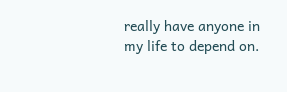really have anyone in my life to depend on.